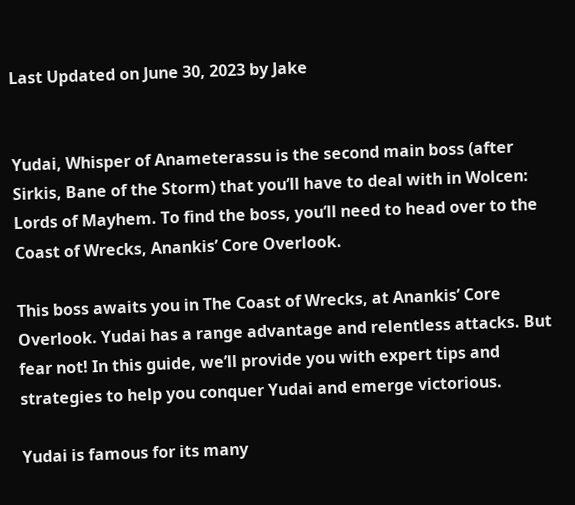Last Updated on June 30, 2023 by Jake


Yudai, Whisper of Anameterassu is the second main boss (after Sirkis, Bane of the Storm) that you’ll have to deal with in Wolcen: Lords of Mayhem. To find the boss, you’ll need to head over to the Coast of Wrecks, Anankis’ Core Overlook.

This boss awaits you in The Coast of Wrecks, at Anankis’ Core Overlook. Yudai has a range advantage and relentless attacks. But fear not! In this guide, we’ll provide you with expert tips and strategies to help you conquer Yudai and emerge victorious.

Yudai is famous for its many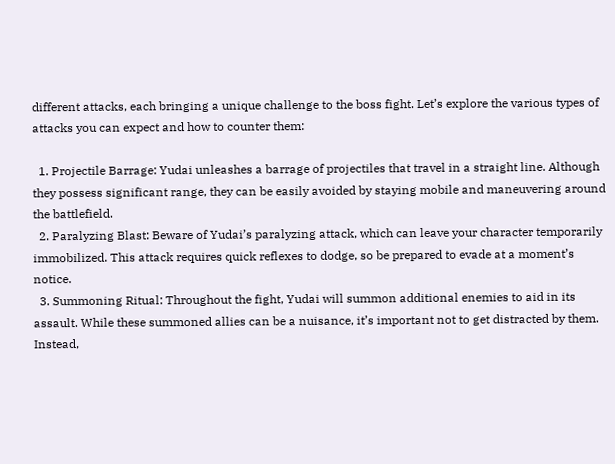different attacks, each bringing a unique challenge to the boss fight. Let’s explore the various types of attacks you can expect and how to counter them:

  1. Projectile Barrage: Yudai unleashes a barrage of projectiles that travel in a straight line. Although they possess significant range, they can be easily avoided by staying mobile and maneuvering around the battlefield.
  2. Paralyzing Blast: Beware of Yudai’s paralyzing attack, which can leave your character temporarily immobilized. This attack requires quick reflexes to dodge, so be prepared to evade at a moment’s notice.
  3. Summoning Ritual: Throughout the fight, Yudai will summon additional enemies to aid in its assault. While these summoned allies can be a nuisance, it’s important not to get distracted by them. Instead,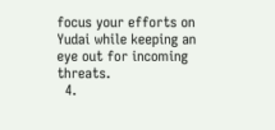focus your efforts on Yudai while keeping an eye out for incoming threats.
  4.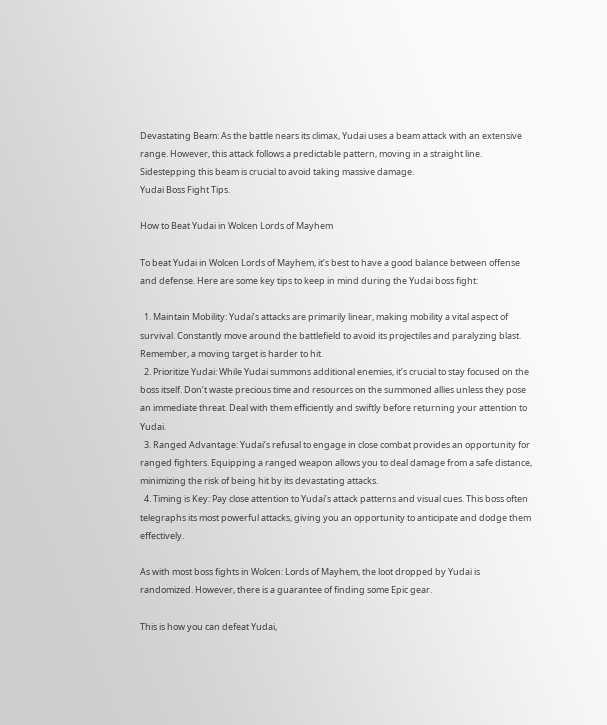Devastating Beam: As the battle nears its climax, Yudai uses a beam attack with an extensive range. However, this attack follows a predictable pattern, moving in a straight line. Sidestepping this beam is crucial to avoid taking massive damage.
Yudai Boss Fight Tips.

How to Beat Yudai in Wolcen Lords of Mayhem

To beat Yudai in Wolcen Lords of Mayhem, it’s best to have a good balance between offense and defense. Here are some key tips to keep in mind during the Yudai boss fight:

  1. Maintain Mobility: Yudai’s attacks are primarily linear, making mobility a vital aspect of survival. Constantly move around the battlefield to avoid its projectiles and paralyzing blast. Remember, a moving target is harder to hit.
  2. Prioritize Yudai: While Yudai summons additional enemies, it’s crucial to stay focused on the boss itself. Don’t waste precious time and resources on the summoned allies unless they pose an immediate threat. Deal with them efficiently and swiftly before returning your attention to Yudai.
  3. Ranged Advantage: Yudai’s refusal to engage in close combat provides an opportunity for ranged fighters. Equipping a ranged weapon allows you to deal damage from a safe distance, minimizing the risk of being hit by its devastating attacks.
  4. Timing is Key: Pay close attention to Yudai’s attack patterns and visual cues. This boss often telegraphs its most powerful attacks, giving you an opportunity to anticipate and dodge them effectively.

As with most boss fights in Wolcen: Lords of Mayhem, the loot dropped by Yudai is randomized. However, there is a guarantee of finding some Epic gear.

This is how you can defeat Yudai,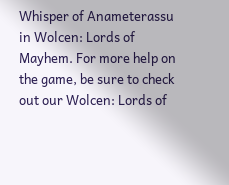Whisper of Anameterassu in Wolcen: Lords of Mayhem. For more help on the game, be sure to check out our Wolcen: Lords of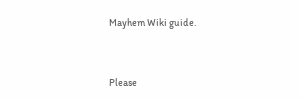Mayhem Wiki guide.


Please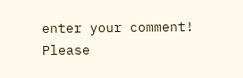enter your comment!
Please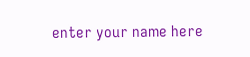enter your name here